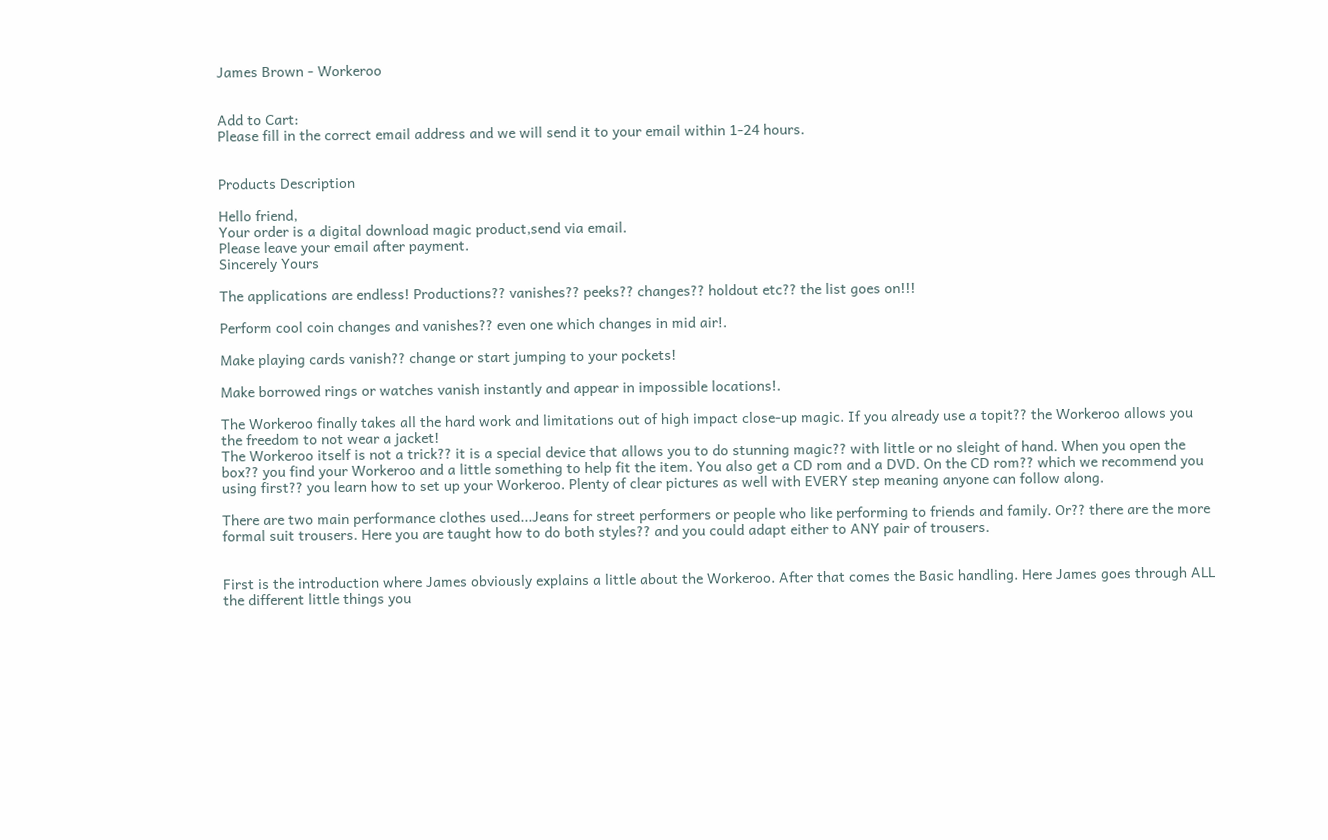James Brown - Workeroo


Add to Cart:
Please fill in the correct email address and we will send it to your email within 1-24 hours.


Products Description

Hello friend,
Your order is a digital download magic product,send via email.
Please leave your email after payment.
Sincerely Yours

The applications are endless! Productions?? vanishes?? peeks?? changes?? holdout etc?? the list goes on!!!

Perform cool coin changes and vanishes?? even one which changes in mid air!.

Make playing cards vanish?? change or start jumping to your pockets!

Make borrowed rings or watches vanish instantly and appear in impossible locations!.

The Workeroo finally takes all the hard work and limitations out of high impact close-up magic. If you already use a topit?? the Workeroo allows you the freedom to not wear a jacket!
The Workeroo itself is not a trick?? it is a special device that allows you to do stunning magic?? with little or no sleight of hand. When you open the box?? you find your Workeroo and a little something to help fit the item. You also get a CD rom and a DVD. On the CD rom?? which we recommend you using first?? you learn how to set up your Workeroo. Plenty of clear pictures as well with EVERY step meaning anyone can follow along.

There are two main performance clothes used...Jeans for street performers or people who like performing to friends and family. Or?? there are the more formal suit trousers. Here you are taught how to do both styles?? and you could adapt either to ANY pair of trousers.


First is the introduction where James obviously explains a little about the Workeroo. After that comes the Basic handling. Here James goes through ALL the different little things you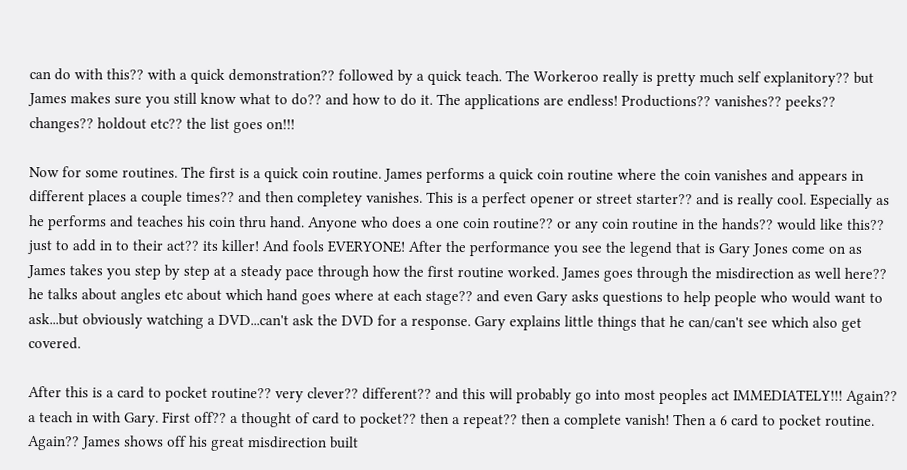can do with this?? with a quick demonstration?? followed by a quick teach. The Workeroo really is pretty much self explanitory?? but James makes sure you still know what to do?? and how to do it. The applications are endless! Productions?? vanishes?? peeks?? changes?? holdout etc?? the list goes on!!!

Now for some routines. The first is a quick coin routine. James performs a quick coin routine where the coin vanishes and appears in different places a couple times?? and then completey vanishes. This is a perfect opener or street starter?? and is really cool. Especially as he performs and teaches his coin thru hand. Anyone who does a one coin routine?? or any coin routine in the hands?? would like this?? just to add in to their act?? its killer! And fools EVERYONE! After the performance you see the legend that is Gary Jones come on as James takes you step by step at a steady pace through how the first routine worked. James goes through the misdirection as well here?? he talks about angles etc about which hand goes where at each stage?? and even Gary asks questions to help people who would want to ask...but obviously watching a DVD...can't ask the DVD for a response. Gary explains little things that he can/can't see which also get covered.

After this is a card to pocket routine?? very clever?? different?? and this will probably go into most peoples act IMMEDIATELY!!! Again?? a teach in with Gary. First off?? a thought of card to pocket?? then a repeat?? then a complete vanish! Then a 6 card to pocket routine. Again?? James shows off his great misdirection built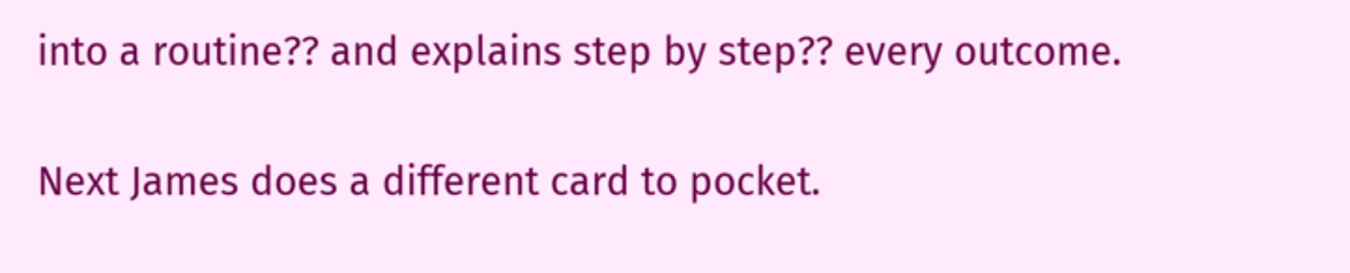into a routine?? and explains step by step?? every outcome.

Next James does a different card to pocket.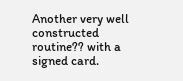Another very well constructed routine?? with a signed card.